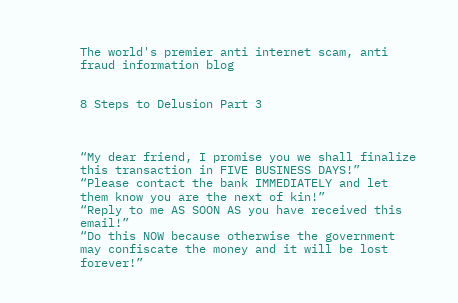The world's premier anti internet scam, anti fraud information blog


8 Steps to Delusion Part 3



“My dear friend, I promise you we shall finalize this transaction in FIVE BUSINESS DAYS!”
“Please contact the bank IMMEDIATELY and let them know you are the next of kin!”
“Reply to me AS SOON AS you have received this email!”
“Do this NOW because otherwise the government may confiscate the money and it will be lost forever!”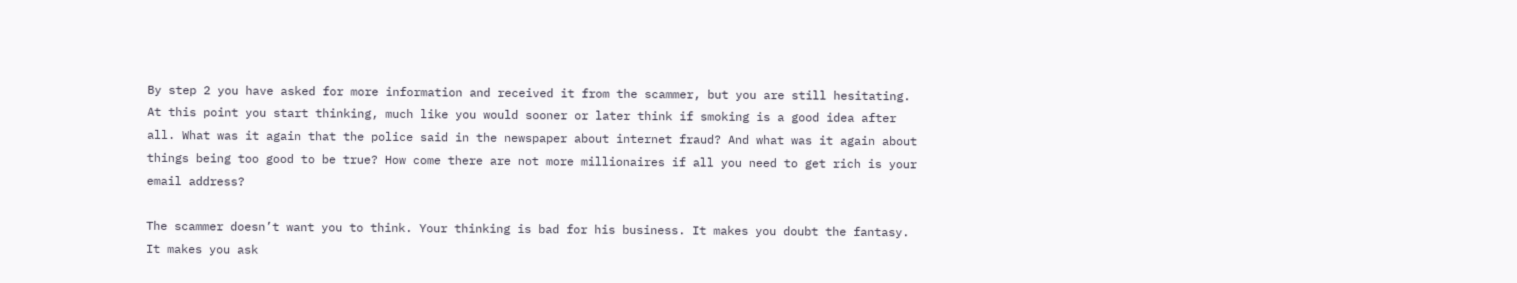By step 2 you have asked for more information and received it from the scammer, but you are still hesitating. At this point you start thinking, much like you would sooner or later think if smoking is a good idea after all. What was it again that the police said in the newspaper about internet fraud? And what was it again about things being too good to be true? How come there are not more millionaires if all you need to get rich is your email address?

The scammer doesn’t want you to think. Your thinking is bad for his business. It makes you doubt the fantasy. It makes you ask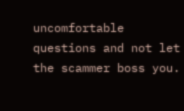uncomfortable questions and not let the scammer boss you.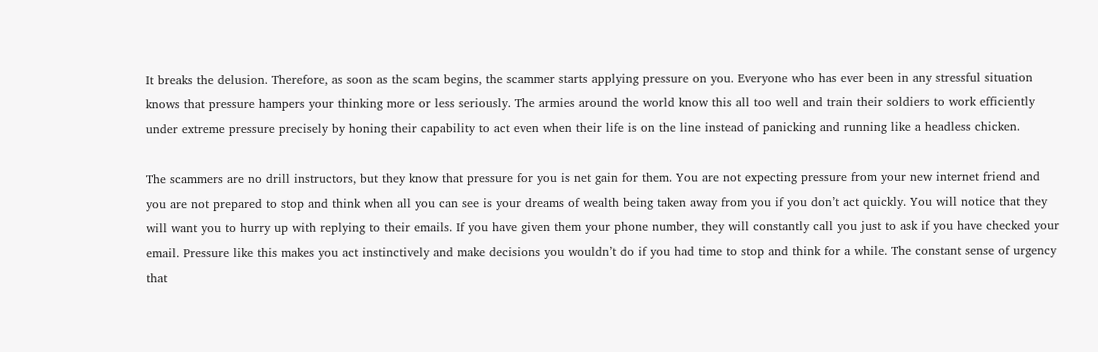It breaks the delusion. Therefore, as soon as the scam begins, the scammer starts applying pressure on you. Everyone who has ever been in any stressful situation knows that pressure hampers your thinking more or less seriously. The armies around the world know this all too well and train their soldiers to work efficiently under extreme pressure precisely by honing their capability to act even when their life is on the line instead of panicking and running like a headless chicken.

The scammers are no drill instructors, but they know that pressure for you is net gain for them. You are not expecting pressure from your new internet friend and you are not prepared to stop and think when all you can see is your dreams of wealth being taken away from you if you don’t act quickly. You will notice that they will want you to hurry up with replying to their emails. If you have given them your phone number, they will constantly call you just to ask if you have checked your email. Pressure like this makes you act instinctively and make decisions you wouldn’t do if you had time to stop and think for a while. The constant sense of urgency that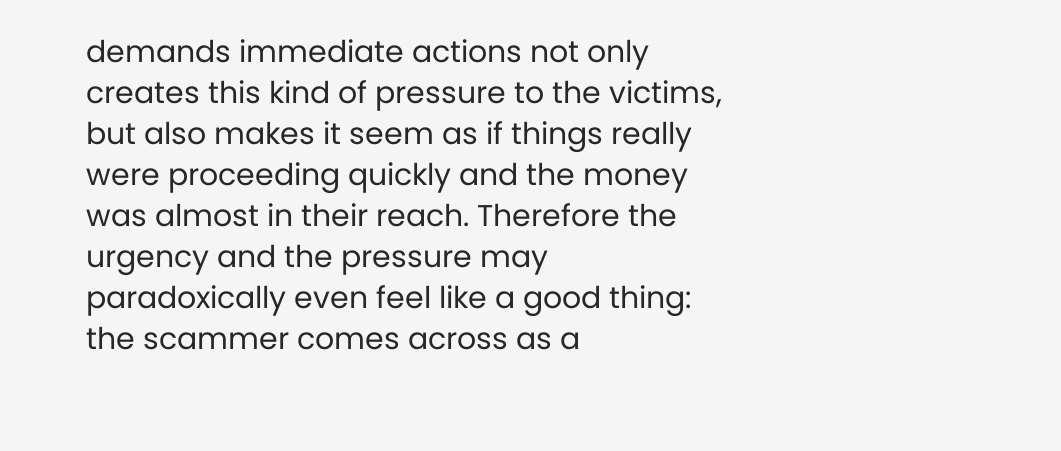demands immediate actions not only creates this kind of pressure to the victims, but also makes it seem as if things really were proceeding quickly and the money was almost in their reach. Therefore the urgency and the pressure may paradoxically even feel like a good thing: the scammer comes across as a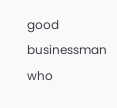good businessman who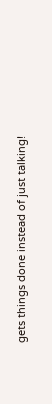gets things done instead of just talking!